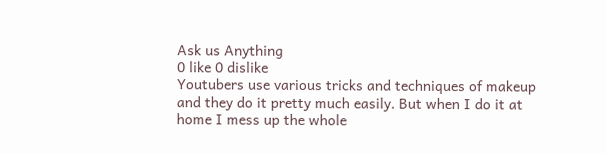Ask us Anything
0 like 0 dislike
Youtubers use various tricks and techniques of makeup and they do it pretty much easily. But when I do it at home I mess up the whole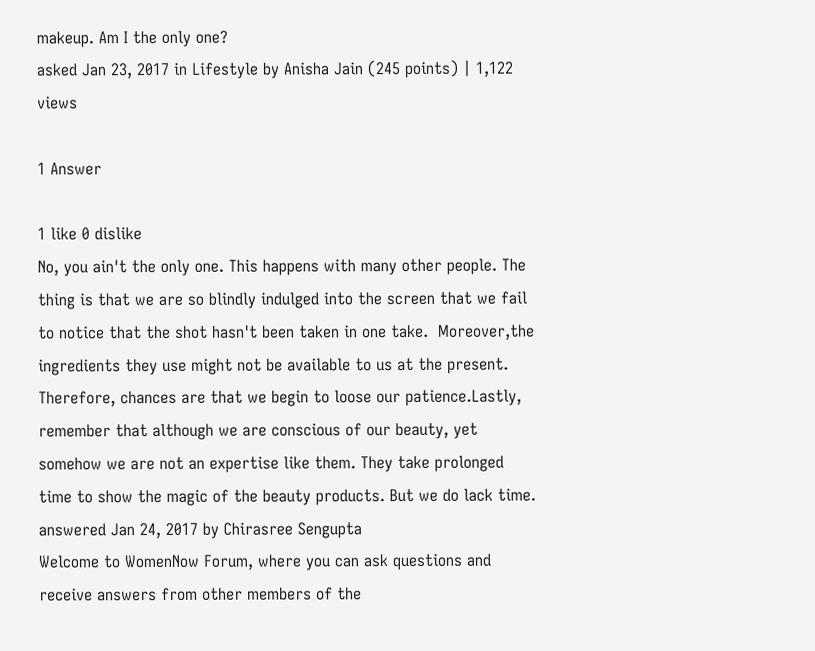makeup. Am I the only one?
asked Jan 23, 2017 in Lifestyle by Anisha Jain (245 points) | 1,122 views

1 Answer

1 like 0 dislike
No, you ain't the only one. This happens with many other people. The thing is that we are so blindly indulged into the screen that we fail to notice that the shot hasn't been taken in one take.  Moreover,the ingredients they use might not be available to us at the present. Therefore, chances are that we begin to loose our patience.Lastly, remember that although we are conscious of our beauty, yet somehow we are not an expertise like them. They take prolonged time to show the magic of the beauty products. But we do lack time.
answered Jan 24, 2017 by Chirasree Sengupta
Welcome to WomenNow Forum, where you can ask questions and receive answers from other members of the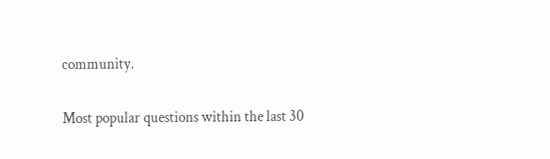community.

Most popular questions within the last 30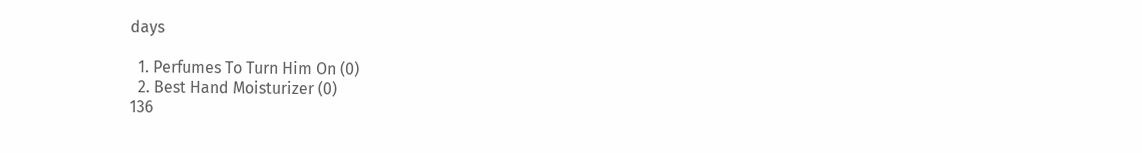days

  1. Perfumes To Turn Him On (0)
  2. Best Hand Moisturizer (0)
136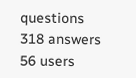questions
318 answers
56 users